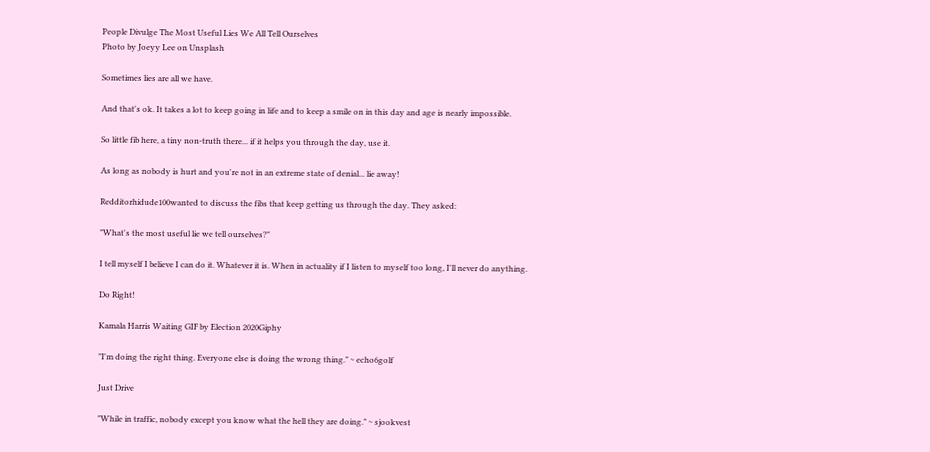People Divulge The Most Useful Lies We All Tell Ourselves
Photo by Joeyy Lee on Unsplash

Sometimes lies are all we have.

And that's ok. It takes a lot to keep going in life and to keep a smile on in this day and age is nearly impossible.

So little fib here, a tiny non-truth there... if it helps you through the day, use it.

As long as nobody is hurt and you're not in an extreme state of denial... lie away!

Redditorhidude100wanted to discuss the fibs that keep getting us through the day. They asked:

"What's the most useful lie we tell ourselves?"

I tell myself I believe I can do it. Whatever it is. When in actuality if I listen to myself too long, I'll never do anything.

Do Right!

Kamala Harris Waiting GIF by Election 2020Giphy

"I'm doing the right thing. Everyone else is doing the wrong thing." ~ echo6golf

Just Drive

"While in traffic, nobody except you know what the hell they are doing." ~ sjookvest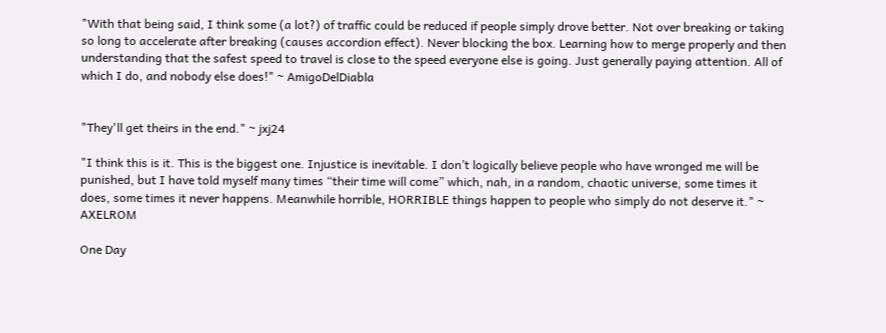"With that being said, I think some (a lot?) of traffic could be reduced if people simply drove better. Not over breaking or taking so long to accelerate after breaking (causes accordion effect). Never blocking the box. Learning how to merge properly and then understanding that the safest speed to travel is close to the speed everyone else is going. Just generally paying attention. All of which I do, and nobody else does!" ~ AmigoDelDiabla


"They'll get theirs in the end." ~ jxj24

"I think this is it. This is the biggest one. Injustice is inevitable. I don’t logically believe people who have wronged me will be punished, but I have told myself many times “their time will come” which, nah, in a random, chaotic universe, some times it does, some times it never happens. Meanwhile horrible, HORRIBLE things happen to people who simply do not deserve it." ~ AXELROM

One Day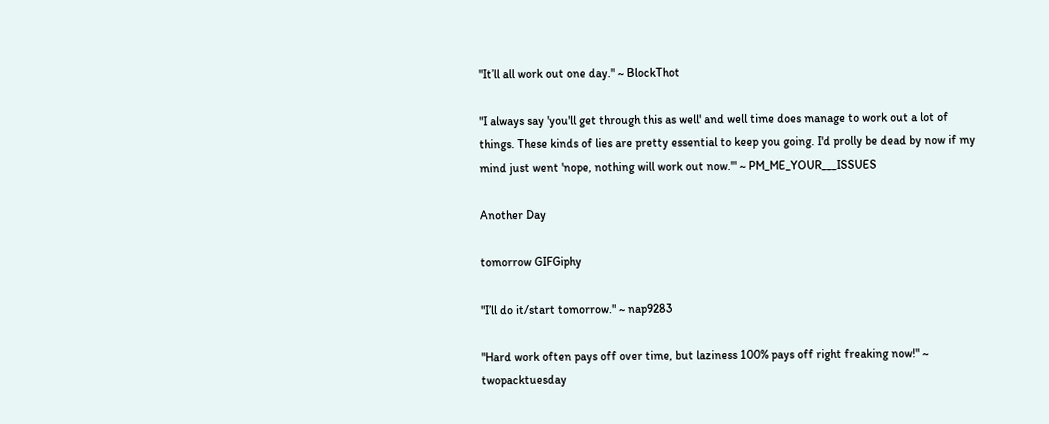"It’ll all work out one day." ~ BlockThot

"I always say 'you'll get through this as well' and well time does manage to work out a lot of things. These kinds of lies are pretty essential to keep you going. I'd prolly be dead by now if my mind just went 'nope, nothing will work out now.'" ~ PM_ME_YOUR___ISSUES

Another Day

tomorrow GIFGiphy

"I’ll do it/start tomorrow." ~ nap9283

"Hard work often pays off over time, but laziness 100% pays off right freaking now!" ~ twopacktuesday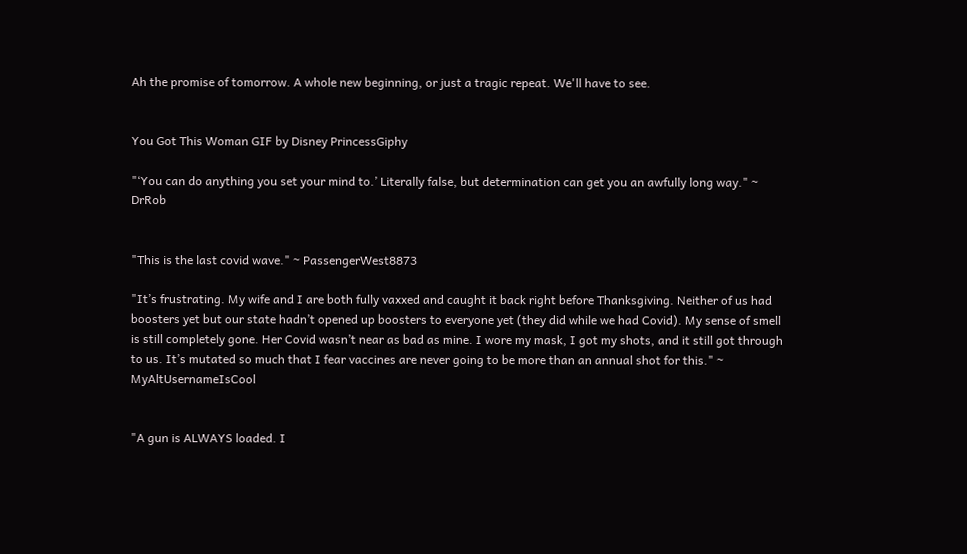Ah the promise of tomorrow. A whole new beginning, or just a tragic repeat. We'll have to see.


You Got This Woman GIF by Disney PrincessGiphy

"‘You can do anything you set your mind to.’ Literally false, but determination can get you an awfully long way." ~ DrRob


"This is the last covid wave." ~ PassengerWest8873

"It’s frustrating. My wife and I are both fully vaxxed and caught it back right before Thanksgiving. Neither of us had boosters yet but our state hadn’t opened up boosters to everyone yet (they did while we had Covid). My sense of smell is still completely gone. Her Covid wasn’t near as bad as mine. I wore my mask, I got my shots, and it still got through to us. It’s mutated so much that I fear vaccines are never going to be more than an annual shot for this." ~ MyAltUsernameIsCool


"A gun is ALWAYS loaded. I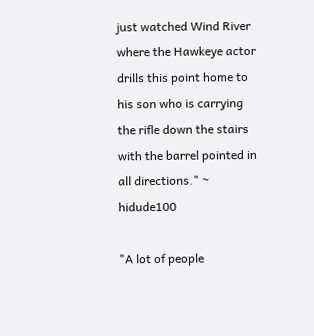just watched Wind River where the Hawkeye actor drills this point home to his son who is carrying the rifle down the stairs with the barrel pointed in all directions." ~ hidude100

"A lot of people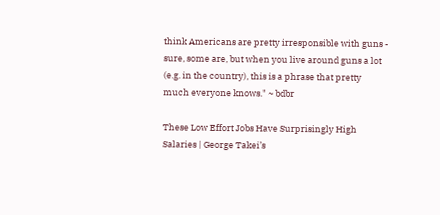think Americans are pretty irresponsible with guns - sure, some are, but when you live around guns a lot (e.g. in the country), this is a phrase that pretty much everyone knows." ~ bdbr

These Low Effort Jobs Have Surprisingly High Salaries | George Takei’s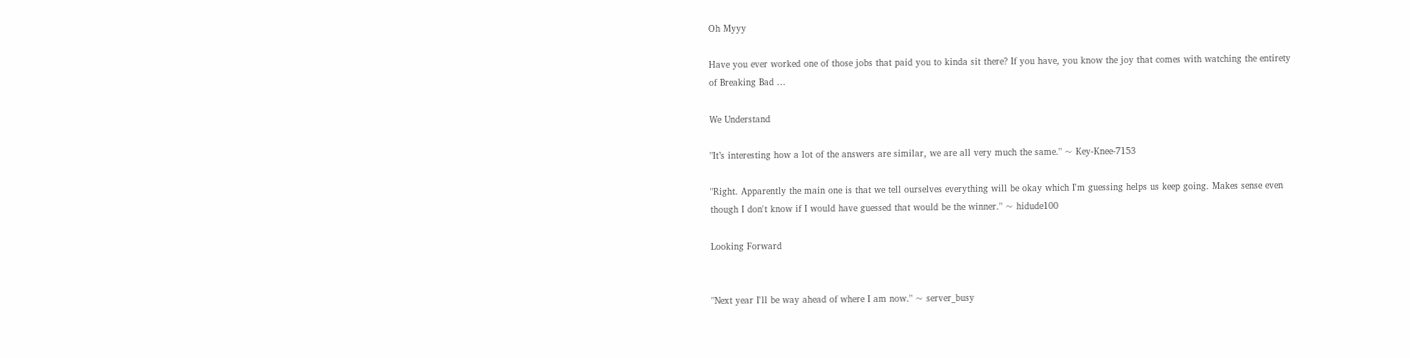Oh Myyy

Have you ever worked one of those jobs that paid you to kinda sit there? If you have, you know the joy that comes with watching the entirety of Breaking Bad ...

We Understand

"It’s interesting how a lot of the answers are similar, we are all very much the same." ~ Key-Knee-7153

"Right. Apparently the main one is that we tell ourselves everything will be okay which I'm guessing helps us keep going. Makes sense even though I don't know if I would have guessed that would be the winner." ~ hidude100

Looking Forward


"Next year I'll be way ahead of where I am now." ~ server_busy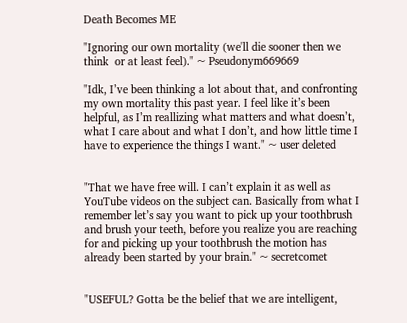Death Becomes ME

"Ignoring our own mortality (we'll die sooner then we think  or at least feel)." ~ Pseudonym669669

"Idk, I’ve been thinking a lot about that, and confronting my own mortality this past year. I feel like it’s been helpful, as I’m reallizing what matters and what doesn’t, what I care about and what I don’t, and how little time I have to experience the things I want." ~ user deleted


"That we have free will. I can’t explain it as well as YouTube videos on the subject can. Basically from what I remember let’s say you want to pick up your toothbrush and brush your teeth, before you realize you are reaching for and picking up your toothbrush the motion has already been started by your brain." ~ secretcomet


"USEFUL? Gotta be the belief that we are intelligent,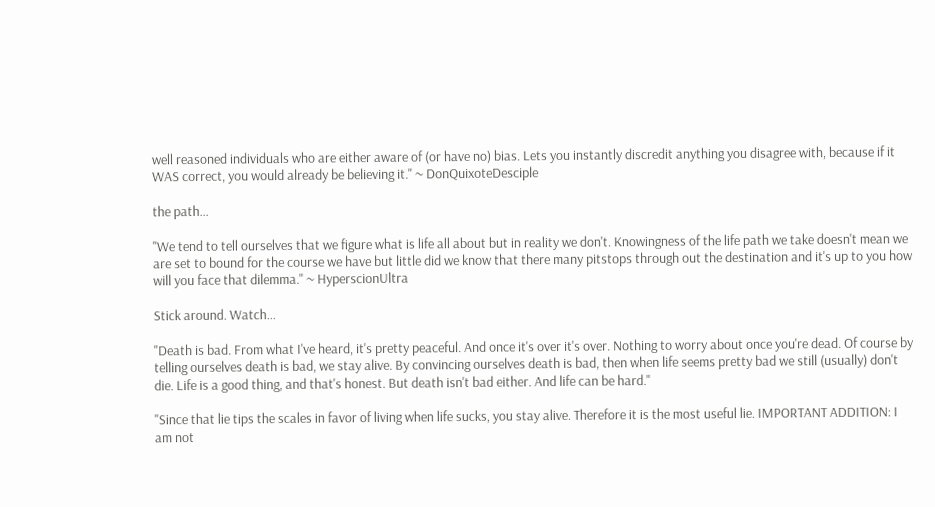well reasoned individuals who are either aware of (or have no) bias. Lets you instantly discredit anything you disagree with, because if it WAS correct, you would already be believing it." ~ DonQuixoteDesciple

the path...

"We tend to tell ourselves that we figure what is life all about but in reality we don't. Knowingness of the life path we take doesn't mean we are set to bound for the course we have but little did we know that there many pitstops through out the destination and it's up to you how will you face that dilemma." ~ HyperscionUltra

Stick around. Watch...

"Death is bad. From what I've heard, it's pretty peaceful. And once it's over it's over. Nothing to worry about once you're dead. Of course by telling ourselves death is bad, we stay alive. By convincing ourselves death is bad, then when life seems pretty bad we still (usually) don't die. Life is a good thing, and that's honest. But death isn't bad either. And life can be hard."

"Since that lie tips the scales in favor of living when life sucks, you stay alive. Therefore it is the most useful lie. IMPORTANT ADDITION: I am not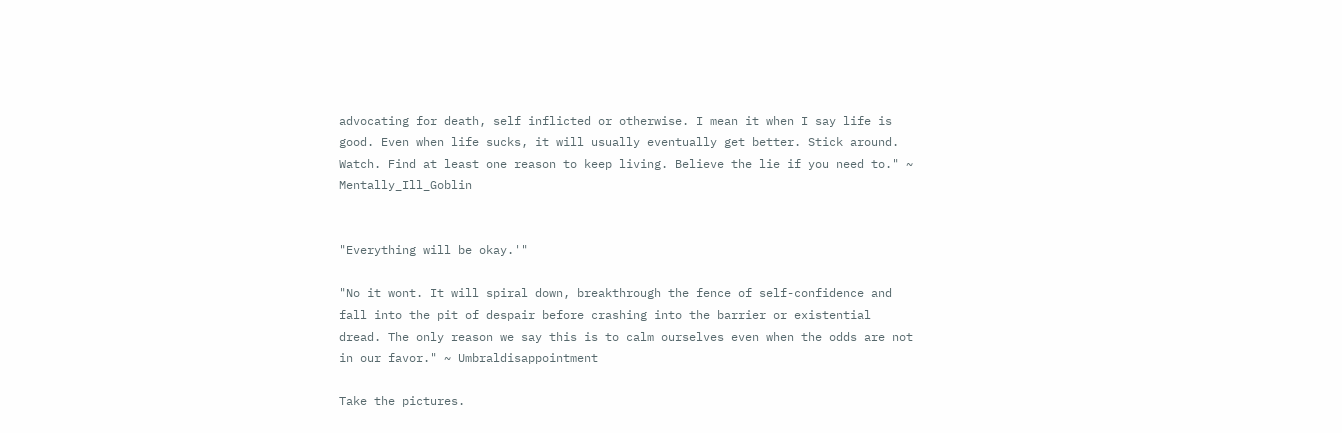advocating for death, self inflicted or otherwise. I mean it when I say life is good. Even when life sucks, it will usually eventually get better. Stick around. Watch. Find at least one reason to keep living. Believe the lie if you need to." ~ Mentally_Ill_Goblin


"Everything will be okay.'"

"No it wont. It will spiral down, breakthrough the fence of self-confidence and fall into the pit of despair before crashing into the barrier or existential dread. The only reason we say this is to calm ourselves even when the odds are not in our favor." ~ Umbraldisappointment

Take the pictures.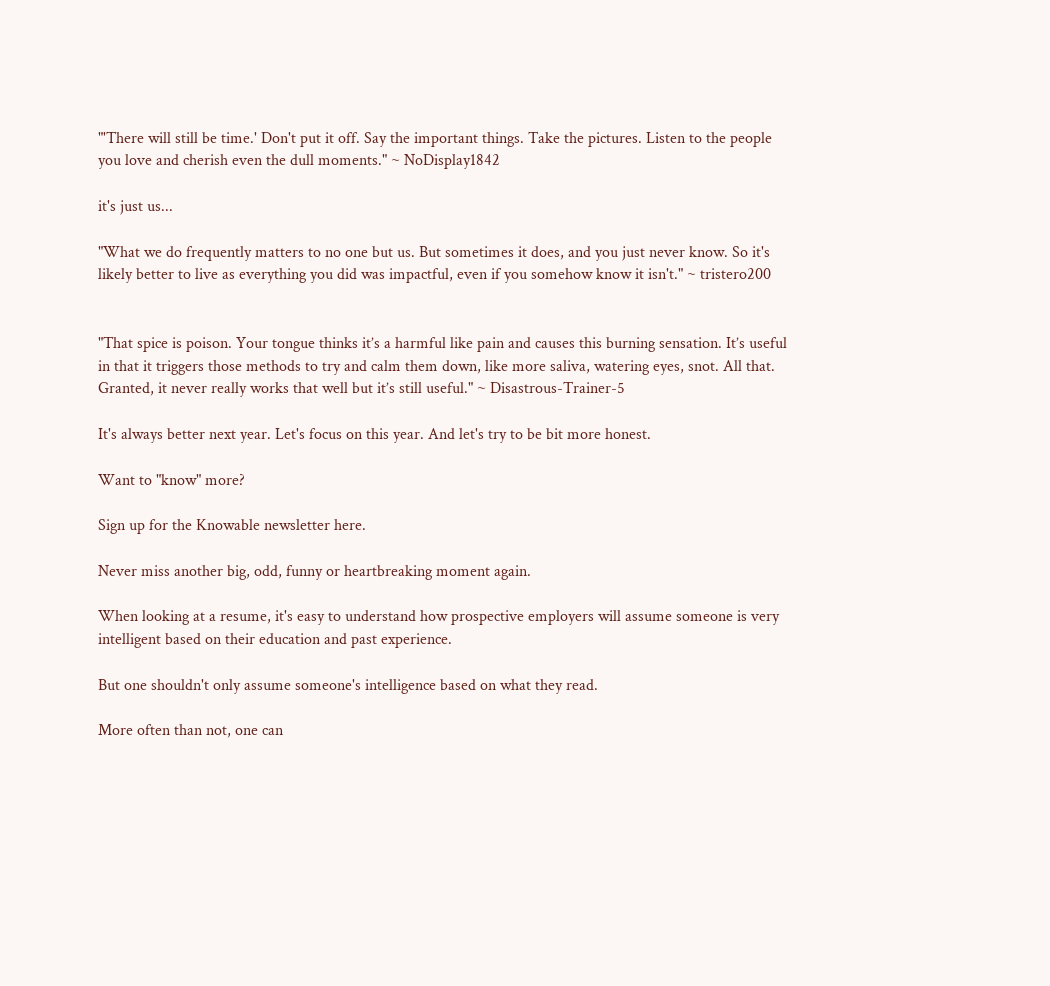"'There will still be time.' Don't put it off. Say the important things. Take the pictures. Listen to the people you love and cherish even the dull moments." ~ NoDisplay1842

it's just us...

"What we do frequently matters to no one but us. But sometimes it does, and you just never know. So it's likely better to live as everything you did was impactful, even if you somehow know it isn't." ~ tristero200


"That spice is poison. Your tongue thinks it’s a harmful like pain and causes this burning sensation. It’s useful in that it triggers those methods to try and calm them down, like more saliva, watering eyes, snot. All that. Granted, it never really works that well but it’s still useful." ~ Disastrous-Trainer-5

It's always better next year. Let's focus on this year. And let's try to be bit more honest.

Want to "know" more?

Sign up for the Knowable newsletter here.

Never miss another big, odd, funny or heartbreaking moment again.

When looking at a resume, it's easy to understand how prospective employers will assume someone is very intelligent based on their education and past experience.

But one shouldn't only assume someone's intelligence based on what they read.

More often than not, one can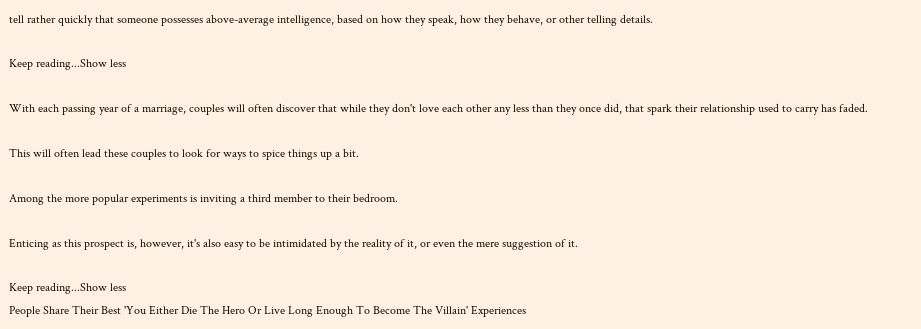tell rather quickly that someone possesses above-average intelligence, based on how they speak, how they behave, or other telling details.

Keep reading...Show less

With each passing year of a marriage, couples will often discover that while they don't love each other any less than they once did, that spark their relationship used to carry has faded.

This will often lead these couples to look for ways to spice things up a bit.

Among the more popular experiments is inviting a third member to their bedroom.

Enticing as this prospect is, however, it's also easy to be intimidated by the reality of it, or even the mere suggestion of it.

Keep reading...Show less
People Share Their Best 'You Either Die The Hero Or Live Long Enough To Become The Villain' Experiences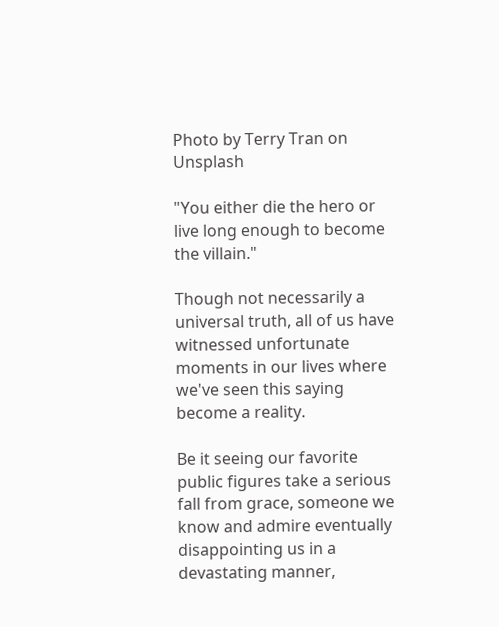Photo by Terry Tran on Unsplash

"You either die the hero or live long enough to become the villain."

Though not necessarily a universal truth, all of us have witnessed unfortunate moments in our lives where we've seen this saying become a reality.

Be it seeing our favorite public figures take a serious fall from grace, someone we know and admire eventually disappointing us in a devastating manner,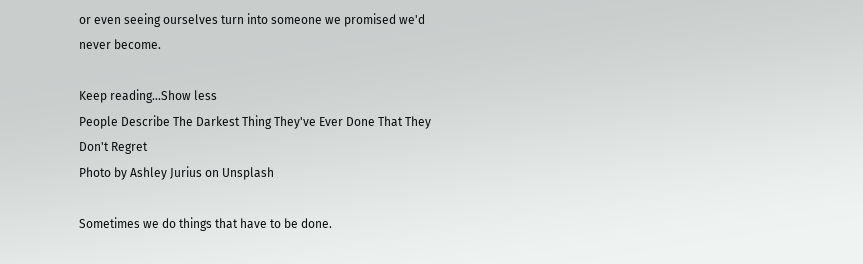or even seeing ourselves turn into someone we promised we'd never become.

Keep reading...Show less
People Describe The Darkest Thing They've Ever Done That They Don't Regret
Photo by Ashley Jurius on Unsplash

Sometimes we do things that have to be done.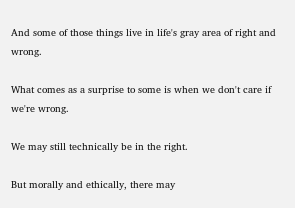And some of those things live in life's gray area of right and wrong.

What comes as a surprise to some is when we don't care if we're wrong.

We may still technically be in the right.

But morally and ethically, there may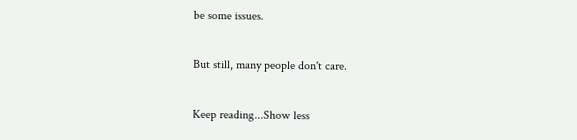be some issues.

But still, many people don't care.

Keep reading...Show less